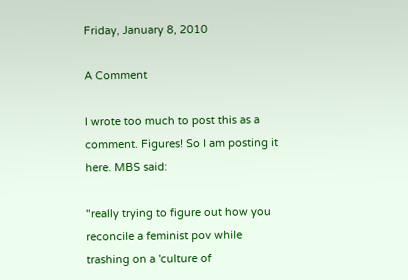Friday, January 8, 2010

A Comment

I wrote too much to post this as a comment. Figures! So I am posting it here. MBS said:

"really trying to figure out how you reconcile a feminist pov while trashing on a 'culture of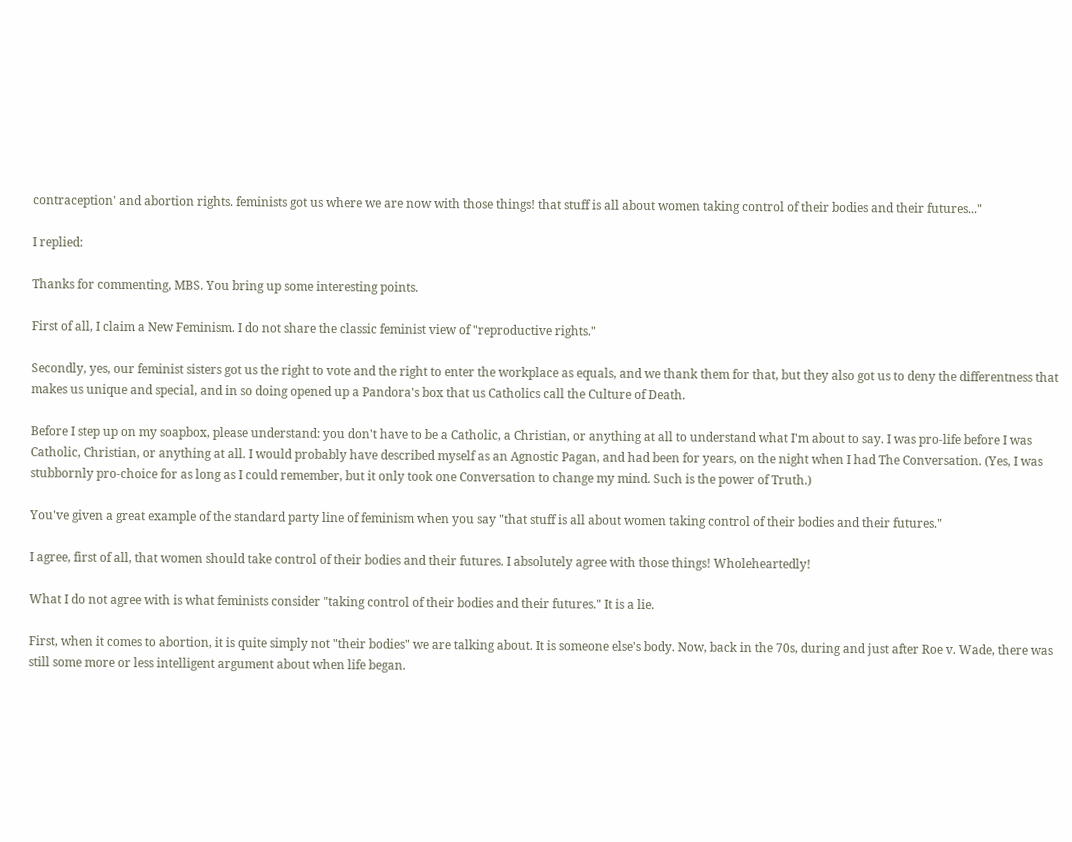contraception' and abortion rights. feminists got us where we are now with those things! that stuff is all about women taking control of their bodies and their futures..."

I replied:

Thanks for commenting, MBS. You bring up some interesting points.

First of all, I claim a New Feminism. I do not share the classic feminist view of "reproductive rights."

Secondly, yes, our feminist sisters got us the right to vote and the right to enter the workplace as equals, and we thank them for that, but they also got us to deny the differentness that makes us unique and special, and in so doing opened up a Pandora's box that us Catholics call the Culture of Death.

Before I step up on my soapbox, please understand: you don't have to be a Catholic, a Christian, or anything at all to understand what I'm about to say. I was pro-life before I was Catholic, Christian, or anything at all. I would probably have described myself as an Agnostic Pagan, and had been for years, on the night when I had The Conversation. (Yes, I was stubbornly pro-choice for as long as I could remember, but it only took one Conversation to change my mind. Such is the power of Truth.)

You've given a great example of the standard party line of feminism when you say "that stuff is all about women taking control of their bodies and their futures."

I agree, first of all, that women should take control of their bodies and their futures. I absolutely agree with those things! Wholeheartedly!

What I do not agree with is what feminists consider "taking control of their bodies and their futures." It is a lie.

First, when it comes to abortion, it is quite simply not "their bodies" we are talking about. It is someone else's body. Now, back in the 70s, during and just after Roe v. Wade, there was still some more or less intelligent argument about when life began.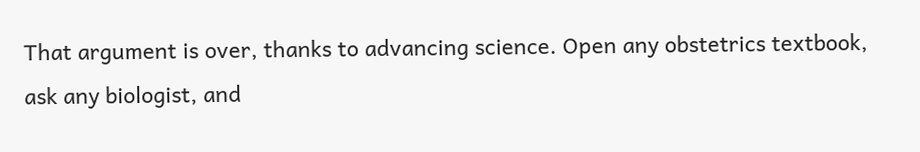That argument is over, thanks to advancing science. Open any obstetrics textbook, ask any biologist, and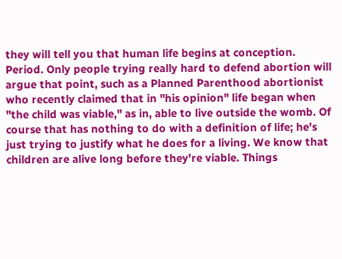they will tell you that human life begins at conception. Period. Only people trying really hard to defend abortion will argue that point, such as a Planned Parenthood abortionist who recently claimed that in "his opinion" life began when "the child was viable," as in, able to live outside the womb. Of course that has nothing to do with a definition of life; he's just trying to justify what he does for a living. We know that children are alive long before they're viable. Things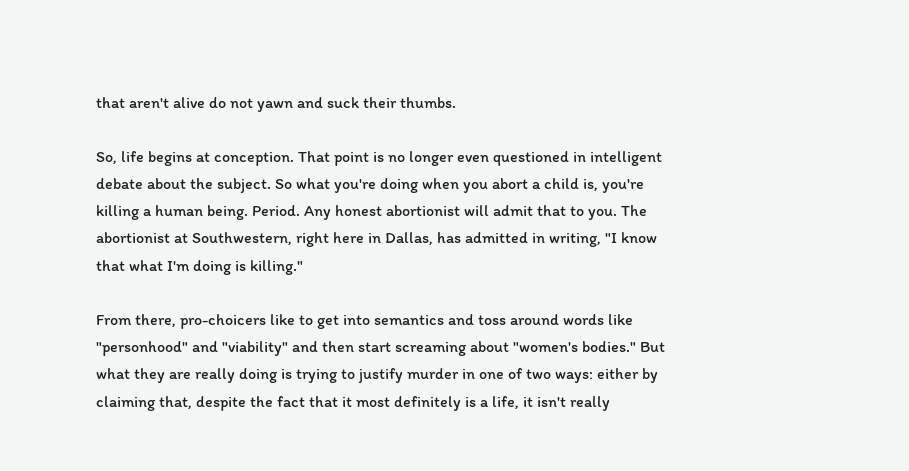that aren't alive do not yawn and suck their thumbs.

So, life begins at conception. That point is no longer even questioned in intelligent debate about the subject. So what you're doing when you abort a child is, you're killing a human being. Period. Any honest abortionist will admit that to you. The abortionist at Southwestern, right here in Dallas, has admitted in writing, "I know that what I'm doing is killing."

From there, pro-choicers like to get into semantics and toss around words like "personhood" and "viability" and then start screaming about "women's bodies." But what they are really doing is trying to justify murder in one of two ways: either by claiming that, despite the fact that it most definitely is a life, it isn't really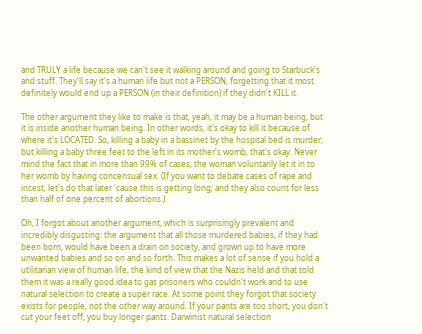and TRULY a life because we can't see it walking around and going to Starbuck's and stuff. They'll say it's a human life but not a PERSON, forgetting that it most definitely would end up a PERSON (in their definition) if they didn't KILL it.

The other argument they like to make is that, yeah, it may be a human being, but it is inside another human being. In other words, it's okay to kill it because of where it's LOCATED. So, killing a baby in a bassinet by the hospital bed is murder, but killing a baby three feet to the left in its mother's womb, that's okay. Never mind the fact that in more than 99% of cases, the woman voluntarily let it in to her womb by having concensual sex. (If you want to debate cases of rape and incest, let's do that later 'cause this is getting long; and they also count for less than half of one percent of abortions.)

Oh, I forgot about another argument, which is surprisingly prevalent and incredibly disgusting: the argument that all those murdered babies, if they had been born, would have been a drain on society, and grown up to have more unwanted babies and so on and so forth. This makes a lot of sense if you hold a utilitarian view of human life, the kind of view that the Nazis held and that told them it was a really good idea to gas prisoners who couldn't work and to use natural selection to create a super race. At some point they forgot that society exists for people, not the other way around. If your pants are too short, you don't cut your feet off, you buy longer pants. Darwinist natural selection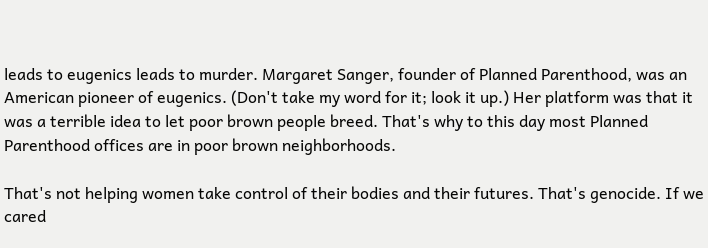leads to eugenics leads to murder. Margaret Sanger, founder of Planned Parenthood, was an American pioneer of eugenics. (Don't take my word for it; look it up.) Her platform was that it was a terrible idea to let poor brown people breed. That's why to this day most Planned Parenthood offices are in poor brown neighborhoods.

That's not helping women take control of their bodies and their futures. That's genocide. If we cared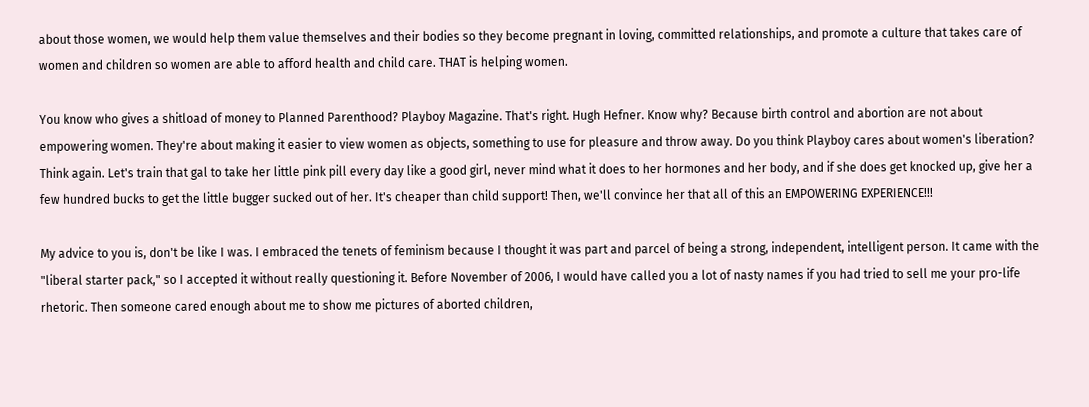about those women, we would help them value themselves and their bodies so they become pregnant in loving, committed relationships, and promote a culture that takes care of women and children so women are able to afford health and child care. THAT is helping women.

You know who gives a shitload of money to Planned Parenthood? Playboy Magazine. That's right. Hugh Hefner. Know why? Because birth control and abortion are not about empowering women. They're about making it easier to view women as objects, something to use for pleasure and throw away. Do you think Playboy cares about women's liberation? Think again. Let's train that gal to take her little pink pill every day like a good girl, never mind what it does to her hormones and her body, and if she does get knocked up, give her a few hundred bucks to get the little bugger sucked out of her. It's cheaper than child support! Then, we'll convince her that all of this an EMPOWERING EXPERIENCE!!!

My advice to you is, don't be like I was. I embraced the tenets of feminism because I thought it was part and parcel of being a strong, independent, intelligent person. It came with the "liberal starter pack," so I accepted it without really questioning it. Before November of 2006, I would have called you a lot of nasty names if you had tried to sell me your pro-life rhetoric. Then someone cared enough about me to show me pictures of aborted children,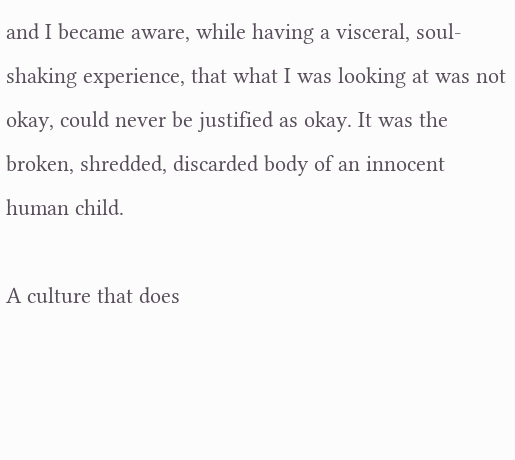and I became aware, while having a visceral, soul-shaking experience, that what I was looking at was not okay, could never be justified as okay. It was the broken, shredded, discarded body of an innocent human child.

A culture that does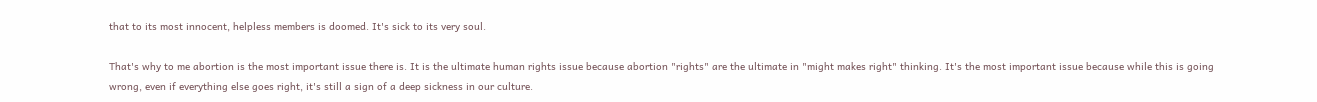that to its most innocent, helpless members is doomed. It's sick to its very soul.

That's why to me abortion is the most important issue there is. It is the ultimate human rights issue because abortion "rights" are the ultimate in "might makes right" thinking. It's the most important issue because while this is going wrong, even if everything else goes right, it's still a sign of a deep sickness in our culture.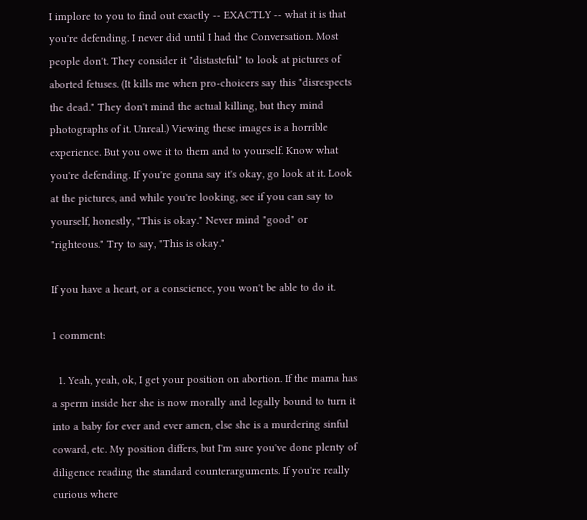I implore to you to find out exactly -- EXACTLY -- what it is that you're defending. I never did until I had the Conversation. Most people don't. They consider it "distasteful" to look at pictures of aborted fetuses. (It kills me when pro-choicers say this "disrespects the dead." They don't mind the actual killing, but they mind photographs of it. Unreal.) Viewing these images is a horrible experience. But you owe it to them and to yourself. Know what you're defending. If you're gonna say it's okay, go look at it. Look at the pictures, and while you're looking, see if you can say to yourself, honestly, "This is okay." Never mind "good" or "righteous." Try to say, "This is okay."

If you have a heart, or a conscience, you won't be able to do it.

1 comment:

  1. Yeah, yeah, ok, I get your position on abortion. If the mama has a sperm inside her she is now morally and legally bound to turn it into a baby for ever and ever amen, else she is a murdering sinful coward, etc. My position differs, but I'm sure you've done plenty of diligence reading the standard counterarguments. If you're really curious where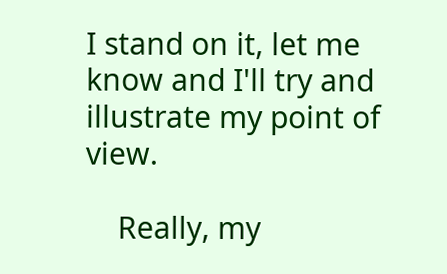I stand on it, let me know and I'll try and illustrate my point of view.

    Really, my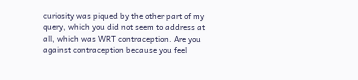curiosity was piqued by the other part of my query, which you did not seem to address at all, which was WRT contraception. Are you against contraception because you feel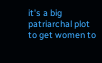it's a big patriarchal plot to get women to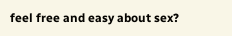feel free and easy about sex?